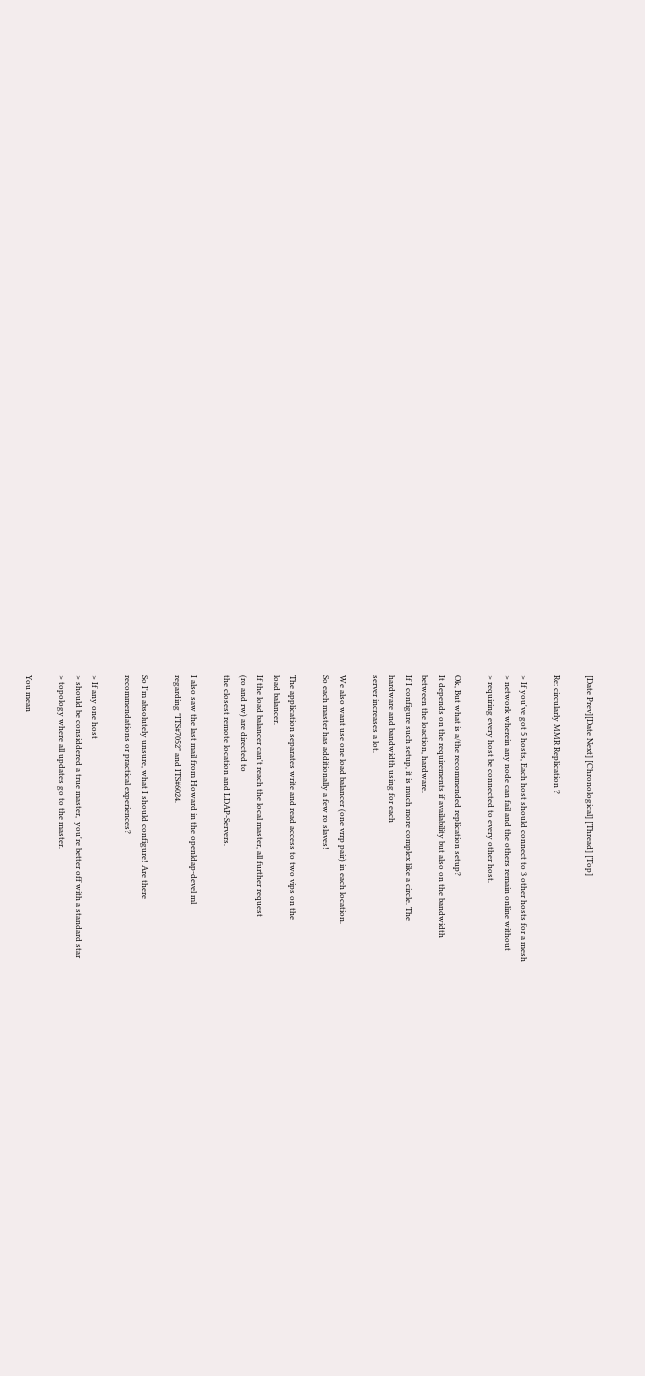[Date Prev][Date Next] [Chronological] [Thread] [Top]

Re: circularly MMR Replication ?

> If you've got 5 hosts, Each host should connect to 3 other hosts for a mesh
> network wherein any node can fail and the others remain online without
> requiring every host be connected to every other host.

Ok, But what is a/the recommended replication setup?
It depends on the requirements if availability but also on the bandwidth
between the loaction, hardware.
If I configure such setup, it is much more complex like a circle. The
hardware and bandwidth using for each
server increases a lot.

We also want use one load balancer (one vrrp pair) in each location.
So each master has additionally a few ro slaves!

The application separates write and read access to two vips on the
load balancer.
If the load balancer can't reach the local master, all further request
(ro and rw) are directed to
the closest remote location and LDAP-Servers.

I also saw the last mail from Howard in the openldap-devel ml
regarding "ITS#7052" and ITS#6024.

So I'm absolutely unsure, what I should configure! Are there
recommendations or practical experiences?

> If any one host
> should be considdered a true master,  you're better off with a standard star
> topology where all updates go to the master.

You mean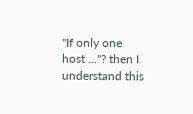"If only one host ..."? then I understand this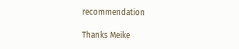recommendation

Thanks Meike